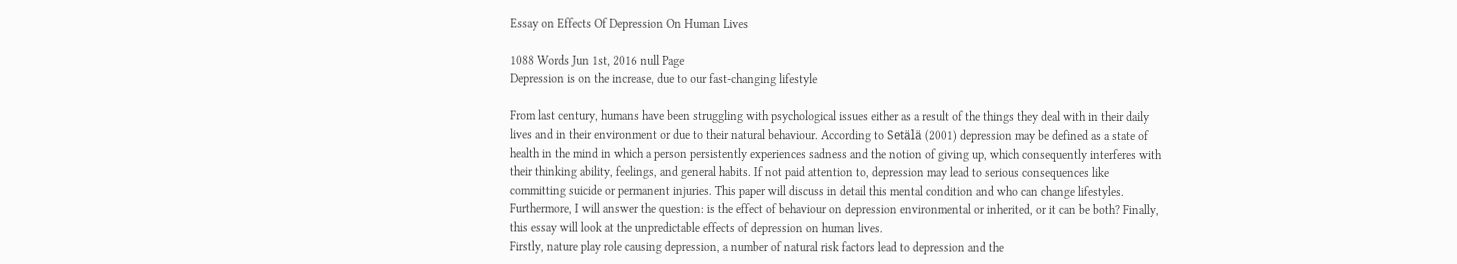Essay on Effects Of Depression On Human Lives

1088 Words Jun 1st, 2016 null Page
Depression is on the increase, due to our fast-changing lifestyle

From last century, humans have been struggling with psychological issues either as a result of the things they deal with in their daily lives and in their environment or due to their natural behaviour. According to Setälä (2001) depression may be defined as a state of health in the mind in which a person persistently experiences sadness and the notion of giving up, which consequently interferes with their thinking ability, feelings, and general habits. If not paid attention to, depression may lead to serious consequences like committing suicide or permanent injuries. This paper will discuss in detail this mental condition and who can change lifestyles. Furthermore, I will answer the question: is the effect of behaviour on depression environmental or inherited, or it can be both? Finally, this essay will look at the unpredictable effects of depression on human lives.
Firstly, nature play role causing depression, a number of natural risk factors lead to depression and the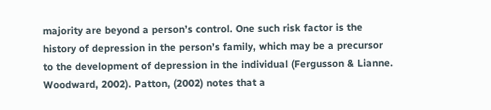majority are beyond a person’s control. One such risk factor is the history of depression in the person’s family, which may be a precursor to the development of depression in the individual (Fergusson & Lianne. Woodward, 2002). Patton, (2002) notes that a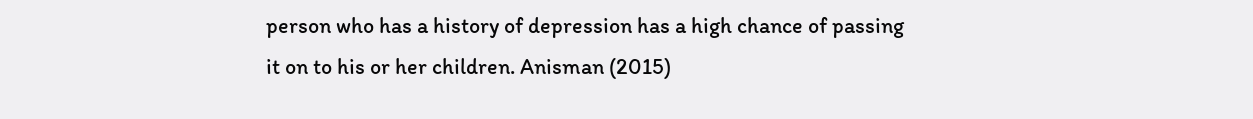person who has a history of depression has a high chance of passing it on to his or her children. Anisman (2015)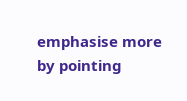emphasise more by pointing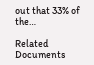out that 33% of the…

Related Documents